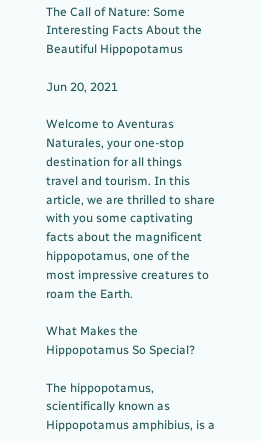The Call of Nature: Some Interesting Facts About the Beautiful Hippopotamus

Jun 20, 2021

Welcome to Aventuras Naturales, your one-stop destination for all things travel and tourism. In this article, we are thrilled to share with you some captivating facts about the magnificent hippopotamus, one of the most impressive creatures to roam the Earth.

What Makes the Hippopotamus So Special?

The hippopotamus, scientifically known as Hippopotamus amphibius, is a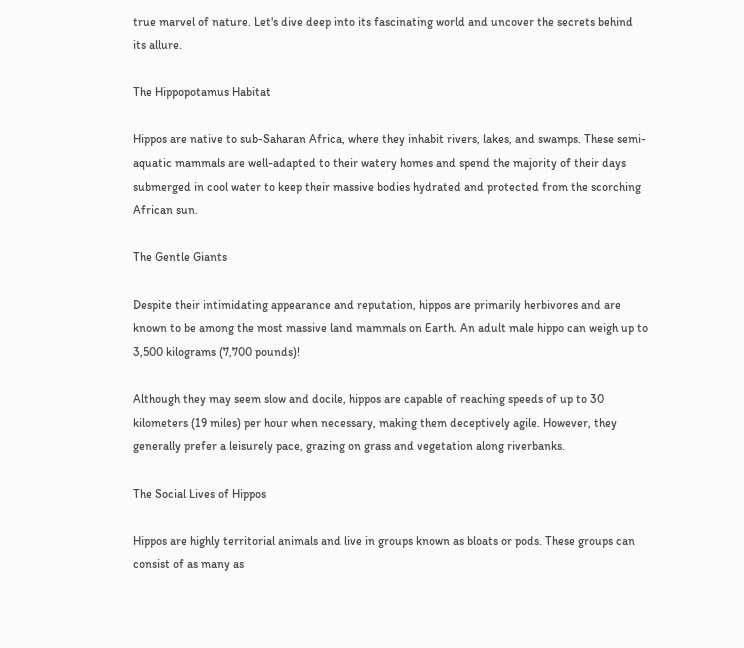true marvel of nature. Let's dive deep into its fascinating world and uncover the secrets behind its allure.

The Hippopotamus Habitat

Hippos are native to sub-Saharan Africa, where they inhabit rivers, lakes, and swamps. These semi-aquatic mammals are well-adapted to their watery homes and spend the majority of their days submerged in cool water to keep their massive bodies hydrated and protected from the scorching African sun.

The Gentle Giants

Despite their intimidating appearance and reputation, hippos are primarily herbivores and are known to be among the most massive land mammals on Earth. An adult male hippo can weigh up to 3,500 kilograms (7,700 pounds)!

Although they may seem slow and docile, hippos are capable of reaching speeds of up to 30 kilometers (19 miles) per hour when necessary, making them deceptively agile. However, they generally prefer a leisurely pace, grazing on grass and vegetation along riverbanks.

The Social Lives of Hippos

Hippos are highly territorial animals and live in groups known as bloats or pods. These groups can consist of as many as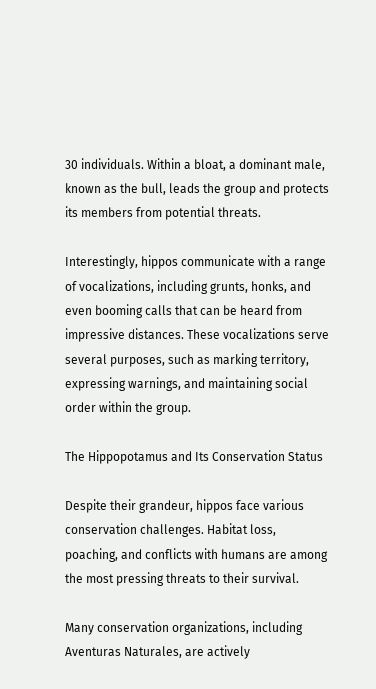30 individuals. Within a bloat, a dominant male, known as the bull, leads the group and protects its members from potential threats.

Interestingly, hippos communicate with a range of vocalizations, including grunts, honks, and even booming calls that can be heard from impressive distances. These vocalizations serve several purposes, such as marking territory, expressing warnings, and maintaining social order within the group.

The Hippopotamus and Its Conservation Status

Despite their grandeur, hippos face various conservation challenges. Habitat loss, poaching, and conflicts with humans are among the most pressing threats to their survival.

Many conservation organizations, including Aventuras Naturales, are actively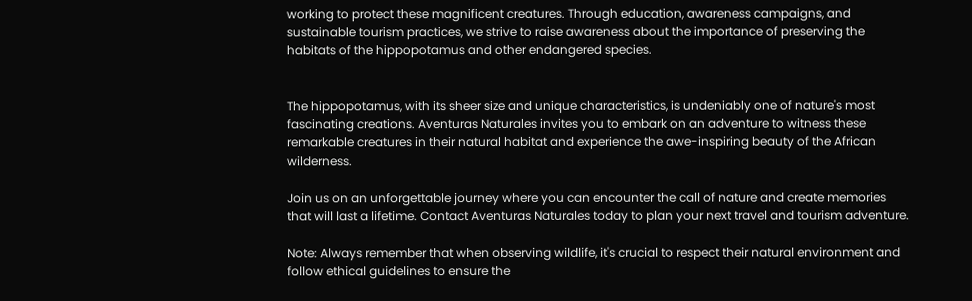working to protect these magnificent creatures. Through education, awareness campaigns, and sustainable tourism practices, we strive to raise awareness about the importance of preserving the habitats of the hippopotamus and other endangered species.


The hippopotamus, with its sheer size and unique characteristics, is undeniably one of nature's most fascinating creations. Aventuras Naturales invites you to embark on an adventure to witness these remarkable creatures in their natural habitat and experience the awe-inspiring beauty of the African wilderness.

Join us on an unforgettable journey where you can encounter the call of nature and create memories that will last a lifetime. Contact Aventuras Naturales today to plan your next travel and tourism adventure.

Note: Always remember that when observing wildlife, it's crucial to respect their natural environment and follow ethical guidelines to ensure the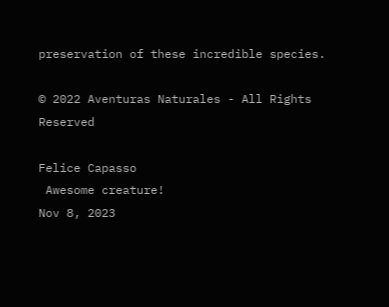preservation of these incredible species.

© 2022 Aventuras Naturales - All Rights Reserved

Felice Capasso
 Awesome creature!
Nov 8, 2023